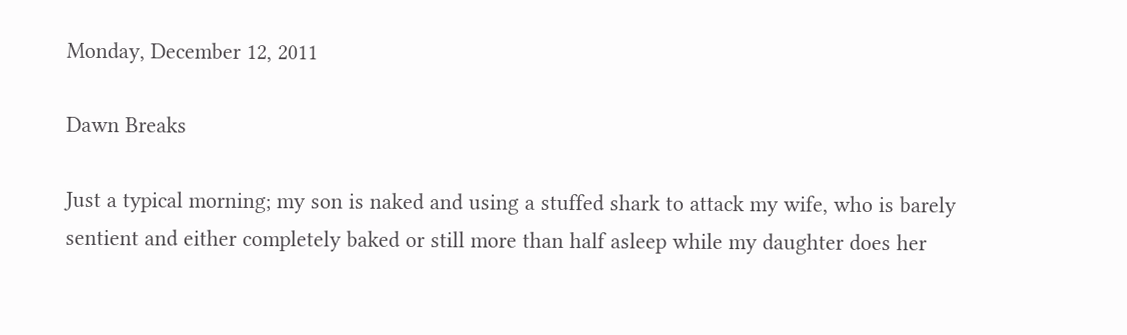Monday, December 12, 2011

Dawn Breaks

Just a typical morning; my son is naked and using a stuffed shark to attack my wife, who is barely sentient and either completely baked or still more than half asleep while my daughter does her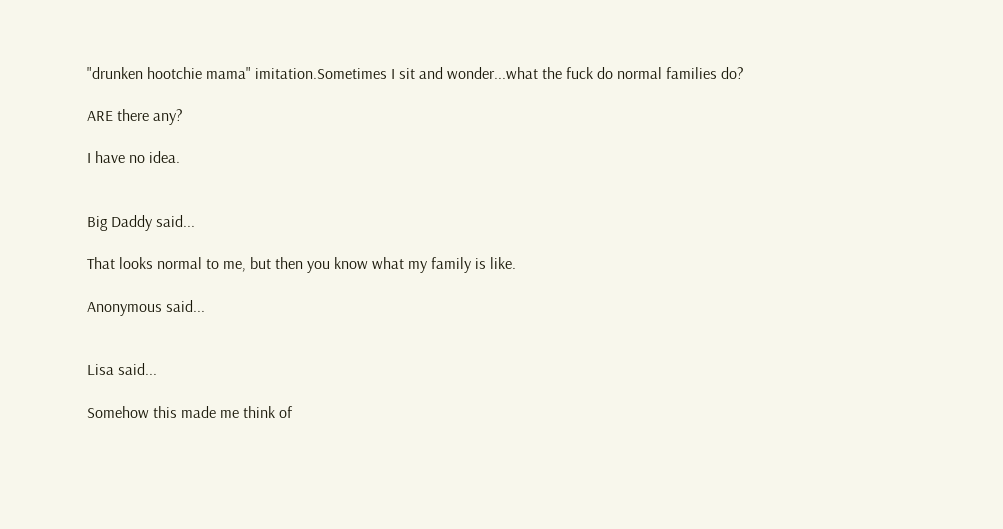"drunken hootchie mama" imitation.Sometimes I sit and wonder...what the fuck do normal families do?

ARE there any?

I have no idea.


Big Daddy said...

That looks normal to me, but then you know what my family is like.

Anonymous said...


Lisa said...

Somehow this made me think of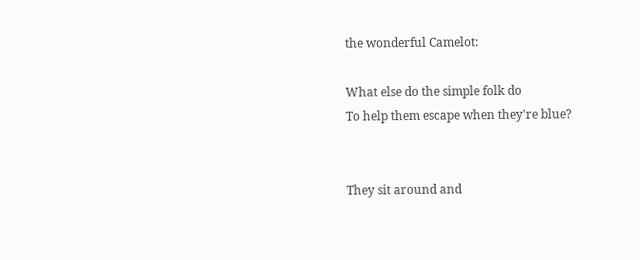the wonderful Camelot:

What else do the simple folk do
To help them escape when they're blue?


They sit around and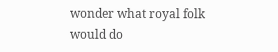wonder what royal folk would do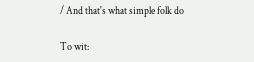/ And that's what simple folk do

To wit: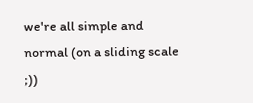we're all simple and normal (on a sliding scale ;))